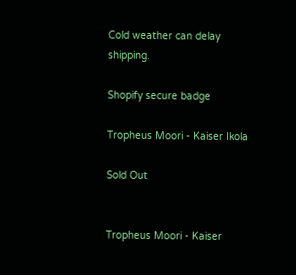Cold weather can delay shipping.

Shopify secure badge

Tropheus Moori - Kaiser Ikola

Sold Out


Tropheus Moori - Kaiser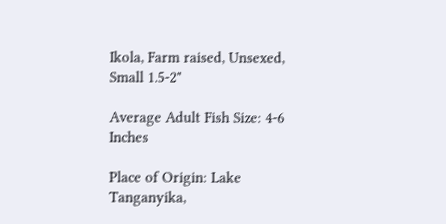Ikola, Farm raised, Unsexed, Small 1.5-2"

Average Adult Fish Size: 4-6 Inches

Place of Origin: Lake Tanganyika,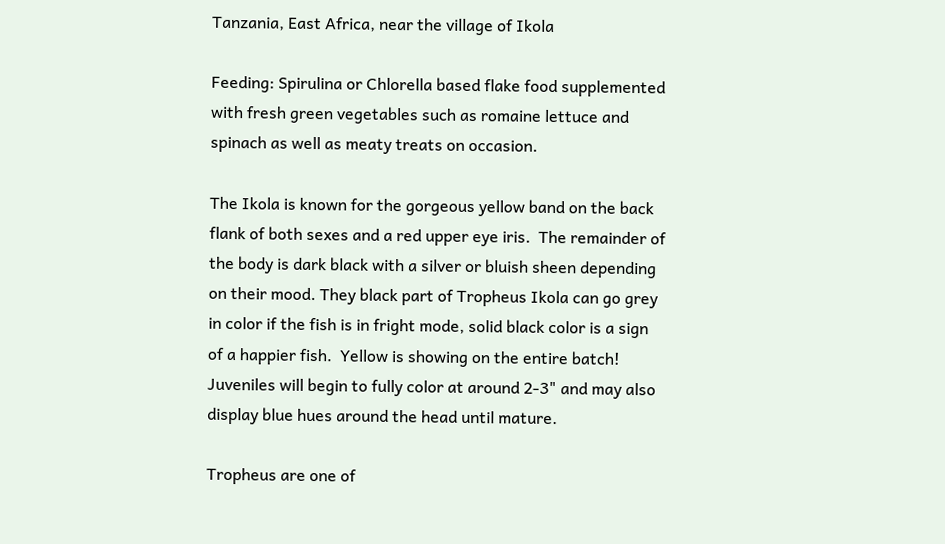Tanzania, East Africa, near the village of Ikola

Feeding: Spirulina or Chlorella based flake food supplemented with fresh green vegetables such as romaine lettuce and spinach as well as meaty treats on occasion.

The Ikola is known for the gorgeous yellow band on the back flank of both sexes and a red upper eye iris.  The remainder of the body is dark black with a silver or bluish sheen depending on their mood. They black part of Tropheus Ikola can go grey in color if the fish is in fright mode, solid black color is a sign of a happier fish.  Yellow is showing on the entire batch!  Juveniles will begin to fully color at around 2-3" and may also display blue hues around the head until mature.

Tropheus are one of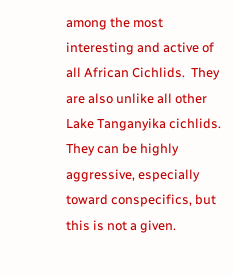among the most interesting and active of all African Cichlids.  They are also unlike all other Lake Tanganyika cichlids.  They can be highly aggressive, especially toward conspecifics, but this is not a given.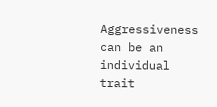Aggressiveness can be an individual trait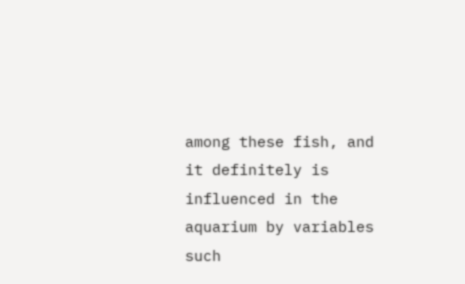among these fish, and it definitely is influenced in the aquarium by variables such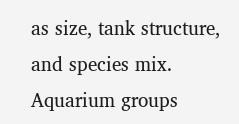as size, tank structure, and species mix. Aquarium groups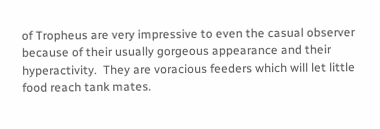of Tropheus are very impressive to even the casual observer because of their usually gorgeous appearance and their hyperactivity.  They are voracious feeders which will let little food reach tank mates.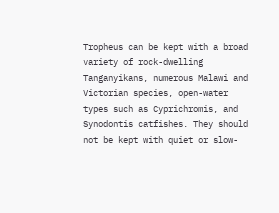Tropheus can be kept with a broad variety of rock-dwelling Tanganyikans, numerous Malawi and Victorian species, open-water types such as Cyprichromis, and Synodontis catfishes. They should not be kept with quiet or slow-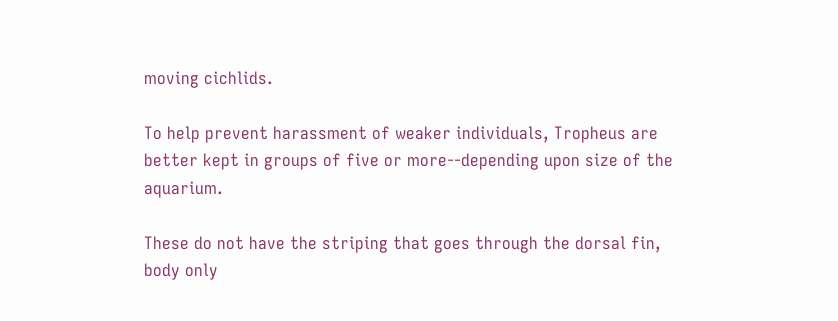moving cichlids.

To help prevent harassment of weaker individuals, Tropheus are better kept in groups of five or more--depending upon size of the aquarium.

These do not have the striping that goes through the dorsal fin, body only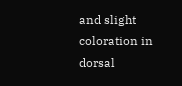and slight coloration in dorsal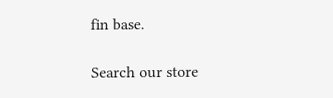fin base.

Search our store